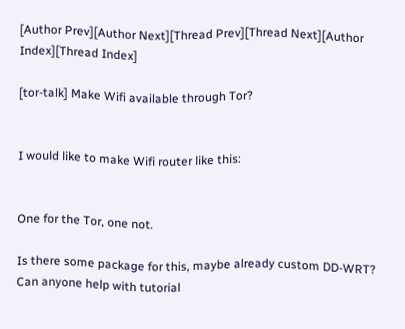[Author Prev][Author Next][Thread Prev][Thread Next][Author Index][Thread Index]

[tor-talk] Make Wifi available through Tor?


I would like to make Wifi router like this:


One for the Tor, one not.

Is there some package for this, maybe already custom DD-WRT? Can anyone help with tutorial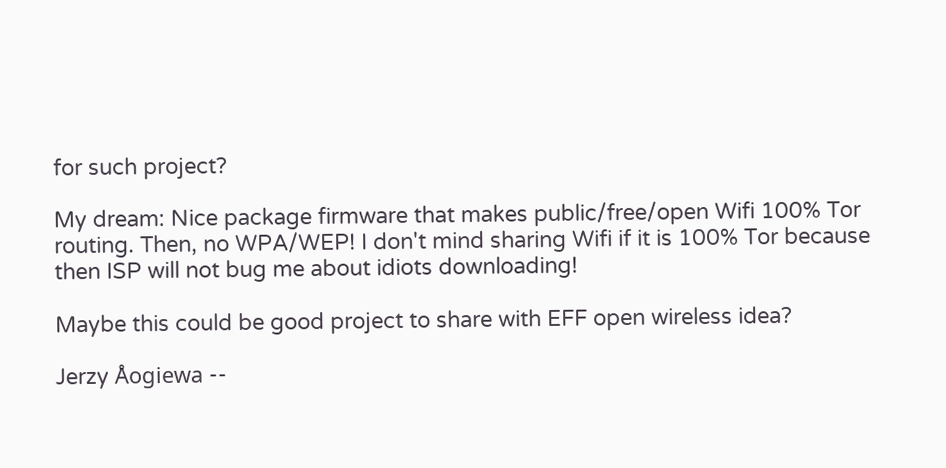for such project?

My dream: Nice package firmware that makes public/free/open Wifi 100% Tor routing. Then, no WPA/WEP! I don't mind sharing Wifi if it is 100% Tor because then ISP will not bug me about idiots downloading!

Maybe this could be good project to share with EFF open wireless idea?

Jerzy Åogiewa --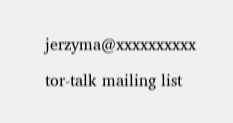jerzyma@xxxxxxxxxx

tor-talk mailing list